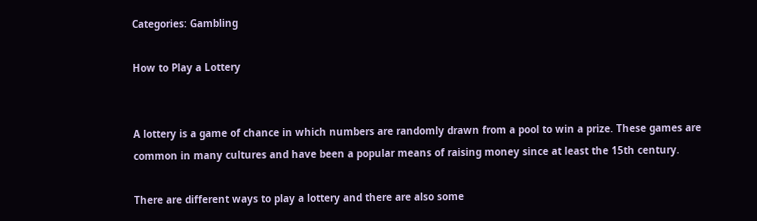Categories: Gambling

How to Play a Lottery


A lottery is a game of chance in which numbers are randomly drawn from a pool to win a prize. These games are common in many cultures and have been a popular means of raising money since at least the 15th century.

There are different ways to play a lottery and there are also some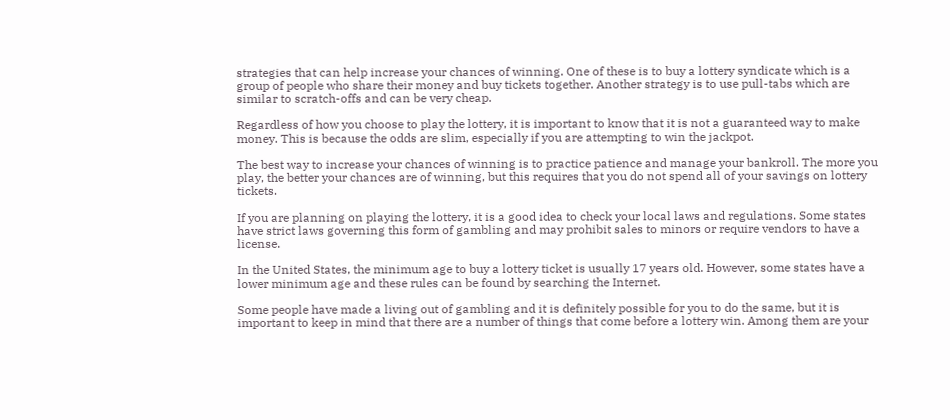strategies that can help increase your chances of winning. One of these is to buy a lottery syndicate which is a group of people who share their money and buy tickets together. Another strategy is to use pull-tabs which are similar to scratch-offs and can be very cheap.

Regardless of how you choose to play the lottery, it is important to know that it is not a guaranteed way to make money. This is because the odds are slim, especially if you are attempting to win the jackpot.

The best way to increase your chances of winning is to practice patience and manage your bankroll. The more you play, the better your chances are of winning, but this requires that you do not spend all of your savings on lottery tickets.

If you are planning on playing the lottery, it is a good idea to check your local laws and regulations. Some states have strict laws governing this form of gambling and may prohibit sales to minors or require vendors to have a license.

In the United States, the minimum age to buy a lottery ticket is usually 17 years old. However, some states have a lower minimum age and these rules can be found by searching the Internet.

Some people have made a living out of gambling and it is definitely possible for you to do the same, but it is important to keep in mind that there are a number of things that come before a lottery win. Among them are your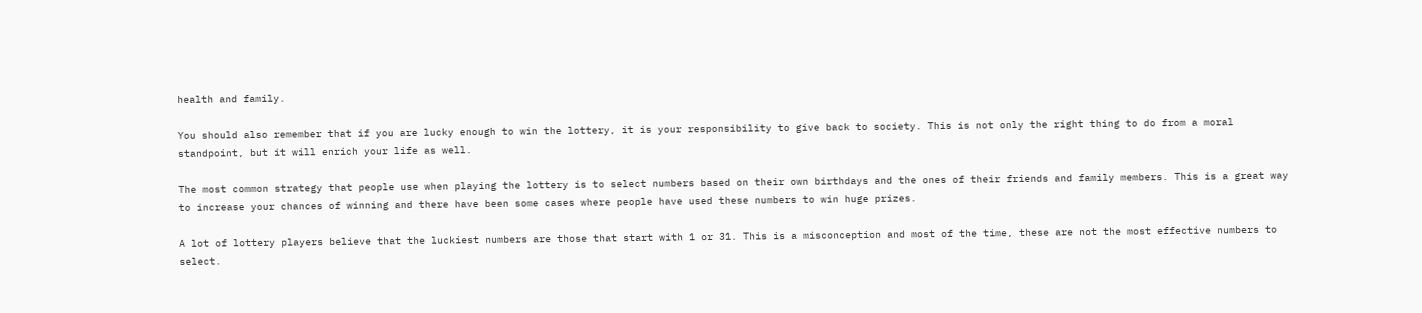health and family.

You should also remember that if you are lucky enough to win the lottery, it is your responsibility to give back to society. This is not only the right thing to do from a moral standpoint, but it will enrich your life as well.

The most common strategy that people use when playing the lottery is to select numbers based on their own birthdays and the ones of their friends and family members. This is a great way to increase your chances of winning and there have been some cases where people have used these numbers to win huge prizes.

A lot of lottery players believe that the luckiest numbers are those that start with 1 or 31. This is a misconception and most of the time, these are not the most effective numbers to select.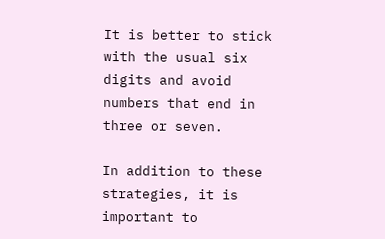It is better to stick with the usual six digits and avoid numbers that end in three or seven.

In addition to these strategies, it is important to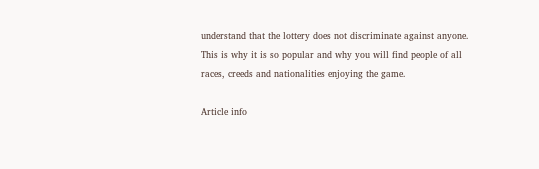understand that the lottery does not discriminate against anyone. This is why it is so popular and why you will find people of all races, creeds and nationalities enjoying the game.

Article info